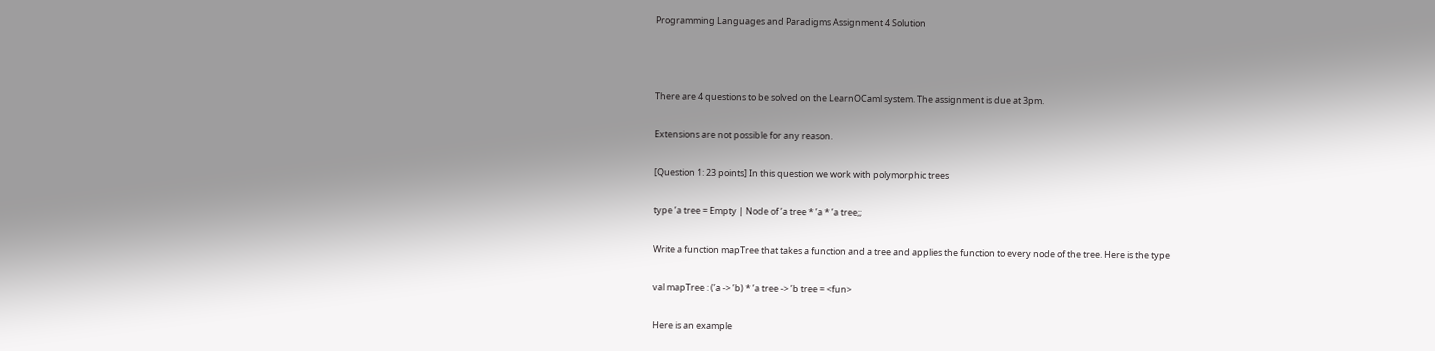Programming Languages and Paradigms Assignment 4 Solution



There are 4 questions to be solved on the LearnOCaml system. The assignment is due at 3pm.

Extensions are not possible for any reason.

[Question 1: 23 points] In this question we work with polymorphic trees

type ’a tree = Empty | Node of ’a tree * ’a * ’a tree;;

Write a function mapTree that takes a function and a tree and applies the function to every node of the tree. Here is the type

val mapTree : (’a -> ’b) * ’a tree -> ’b tree = <fun>

Here is an example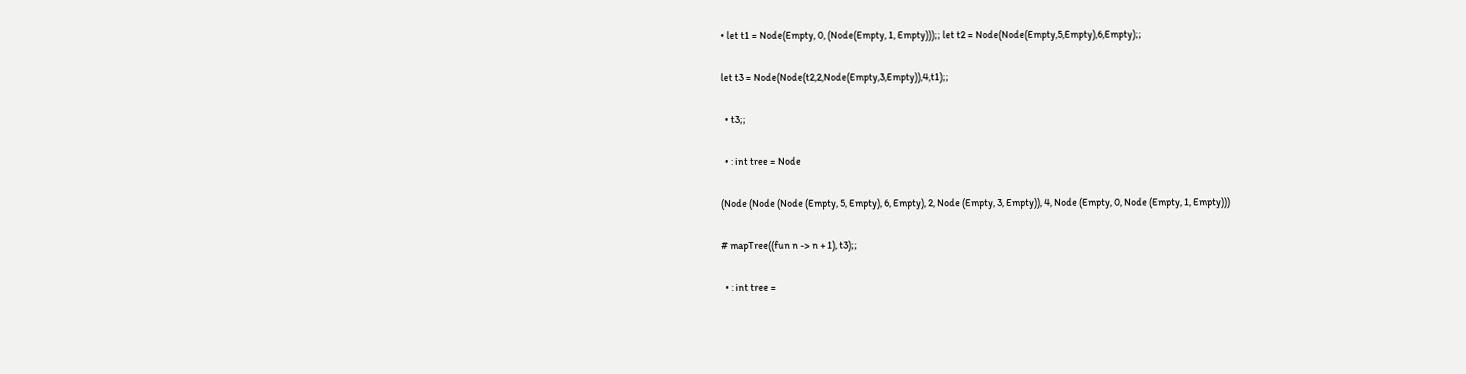• let t1 = Node(Empty, 0, (Node(Empty, 1, Empty)));; let t2 = Node(Node(Empty,5,Empty),6,Empty);;

let t3 = Node(Node(t2,2,Node(Empty,3,Empty)),4,t1);;

  • t3;;

  • : int tree = Node

(Node (Node (Node (Empty, 5, Empty), 6, Empty), 2, Node (Empty, 3, Empty)), 4, Node (Empty, 0, Node (Empty, 1, Empty)))

# mapTree((fun n -> n + 1), t3);;

  • : int tree =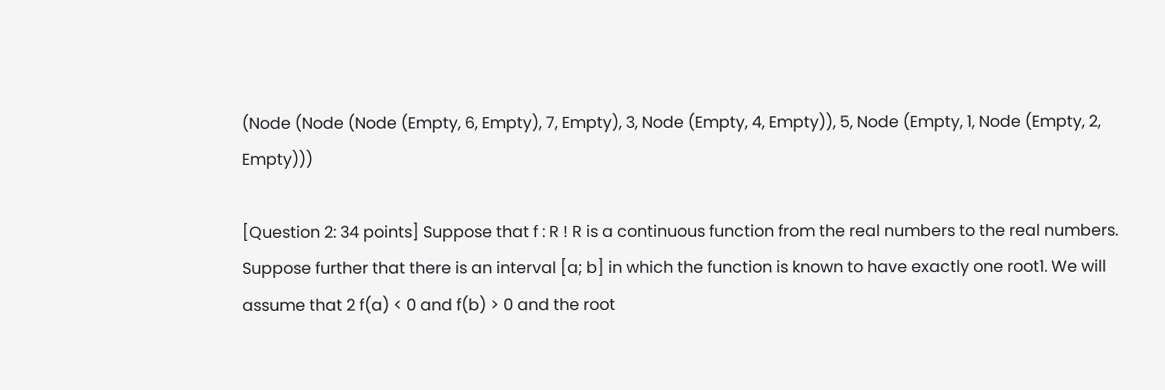(Node (Node (Node (Empty, 6, Empty), 7, Empty), 3, Node (Empty, 4, Empty)), 5, Node (Empty, 1, Node (Empty, 2, Empty)))

[Question 2: 34 points] Suppose that f : R ! R is a continuous function from the real numbers to the real numbers. Suppose further that there is an interval [a; b] in which the function is known to have exactly one root1. We will assume that 2 f(a) < 0 and f(b) > 0 and the root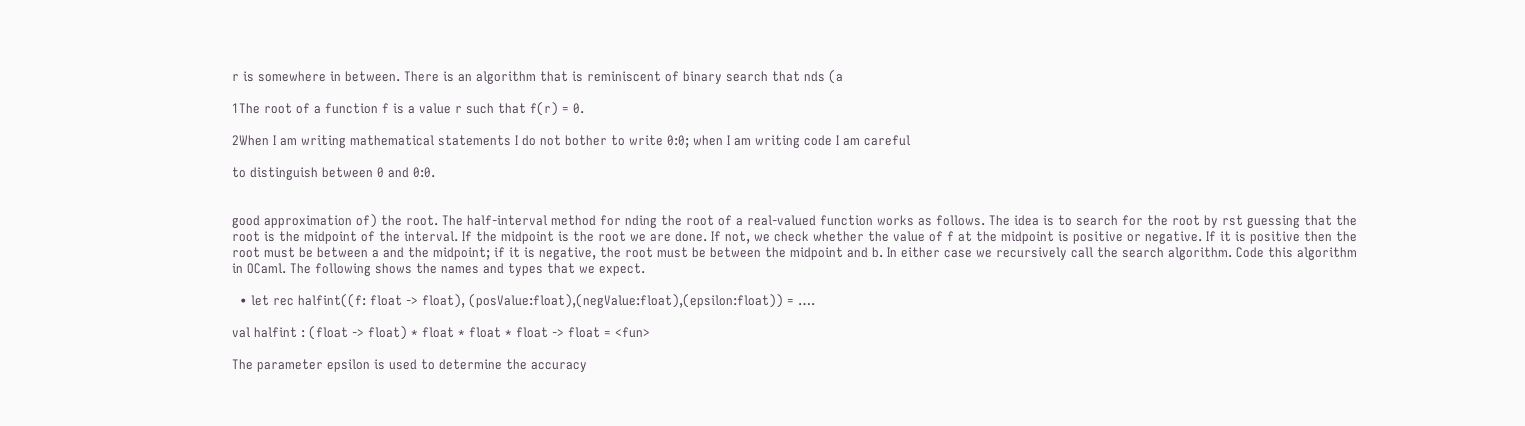r is somewhere in between. There is an algorithm that is reminiscent of binary search that nds (a

1The root of a function f is a value r such that f(r) = 0.

2When I am writing mathematical statements I do not bother to write 0:0; when I am writing code I am careful

to distinguish between 0 and 0:0.


good approximation of) the root. The half-interval method for nding the root of a real-valued function works as follows. The idea is to search for the root by rst guessing that the root is the midpoint of the interval. If the midpoint is the root we are done. If not, we check whether the value of f at the midpoint is positive or negative. If it is positive then the root must be between a and the midpoint; if it is negative, the root must be between the midpoint and b. In either case we recursively call the search algorithm. Code this algorithm in OCaml. The following shows the names and types that we expect.

  • let rec halfint((f: float -> float), (posValue:float),(negValue:float),(epsilon:float)) = ….

val halfint : (float -> float) * float * float * float -> float = <fun>

The parameter epsilon is used to determine the accuracy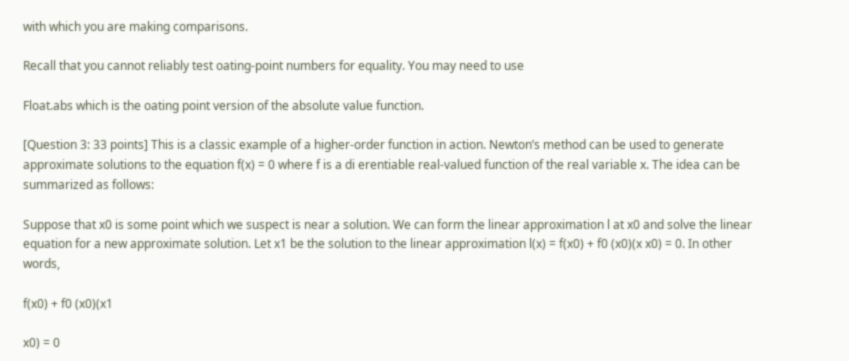with which you are making comparisons.

Recall that you cannot reliably test oating-point numbers for equality. You may need to use

Float.abs which is the oating point version of the absolute value function.

[Question 3: 33 points] This is a classic example of a higher-order function in action. Newton’s method can be used to generate approximate solutions to the equation f(x) = 0 where f is a di erentiable real-valued function of the real variable x. The idea can be summarized as follows:

Suppose that x0 is some point which we suspect is near a solution. We can form the linear approximation l at x0 and solve the linear equation for a new approximate solution. Let x1 be the solution to the linear approximation l(x) = f(x0) + f0 (x0)(x x0) = 0. In other words,

f(x0) + f0 (x0)(x1

x0) = 0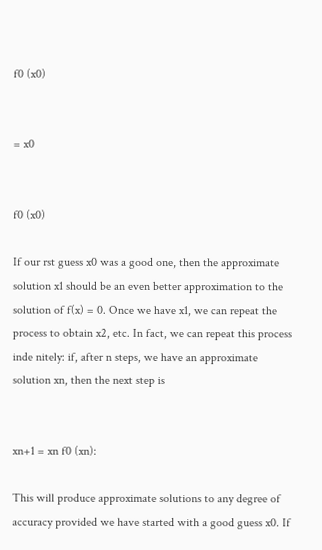f0 (x0)


= x0


f0 (x0)

If our rst guess x0 was a good one, then the approximate solution x1 should be an even better approximation to the solution of f(x) = 0. Once we have x1, we can repeat the process to obtain x2, etc. In fact, we can repeat this process inde nitely: if, after n steps, we have an approximate solution xn, then the next step is


xn+1 = xn f0 (xn):

This will produce approximate solutions to any degree of accuracy provided we have started with a good guess x0. If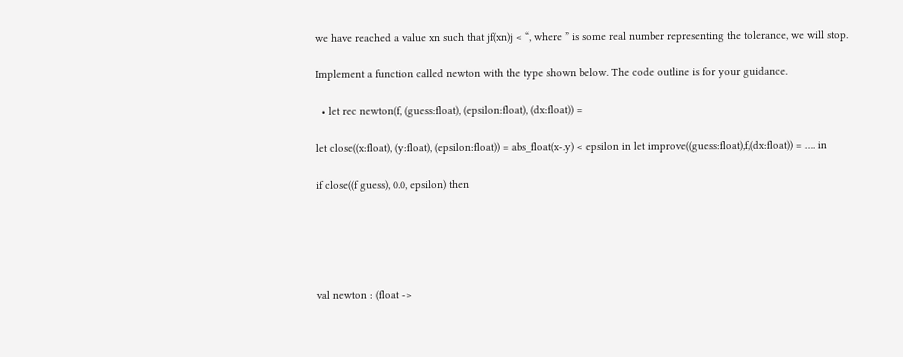we have reached a value xn such that jf(xn)j < “, where ” is some real number representing the tolerance, we will stop.

Implement a function called newton with the type shown below. The code outline is for your guidance.

  • let rec newton(f, (guess:float), (epsilon:float), (dx:float)) =

let close((x:float), (y:float), (epsilon:float)) = abs_float(x-.y) < epsilon in let improve((guess:float),f,(dx:float)) = …. in

if close((f guess), 0.0, epsilon) then





val newton : (float ->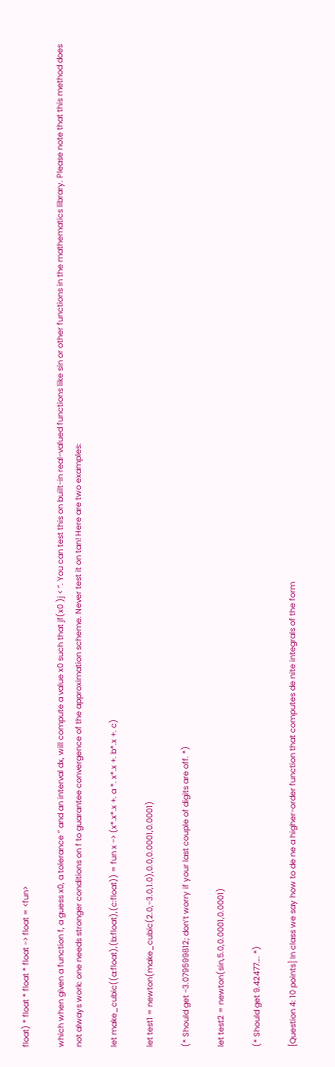float) * float * float * float -> float = <fun>

which when given a function f, a guess x0, a tolerance ” and an interval dx, will compute a value x0 such that jf(x0 )j < “. You can test this on built-in real-valued functions like sin or other functions in the mathematics library. Please note that this method does not always work: one needs stronger conditions on f to guarantee convergence of the approximation scheme. Never test it on tan! Here are two examples:

let make_cubic((a:float),(b:float),(c:float)) = fun x -> (x*.x*.x +. a *. x*.x +. b*.x +. c)

let test1 = newton(make_cubic(2.0,-3.0,1.0),0.0,0.0001,0.0001)

(* Should get -3.079599812; don’t worry if your last couple of digits are off. *)

let test2 = newton(sin,5.0,0.0001,0.0001)

(* Should get 9.42477…. *)

[Question 4: 10 points] In class we say how to de ne a higher-order function that computes de nite integrals of the form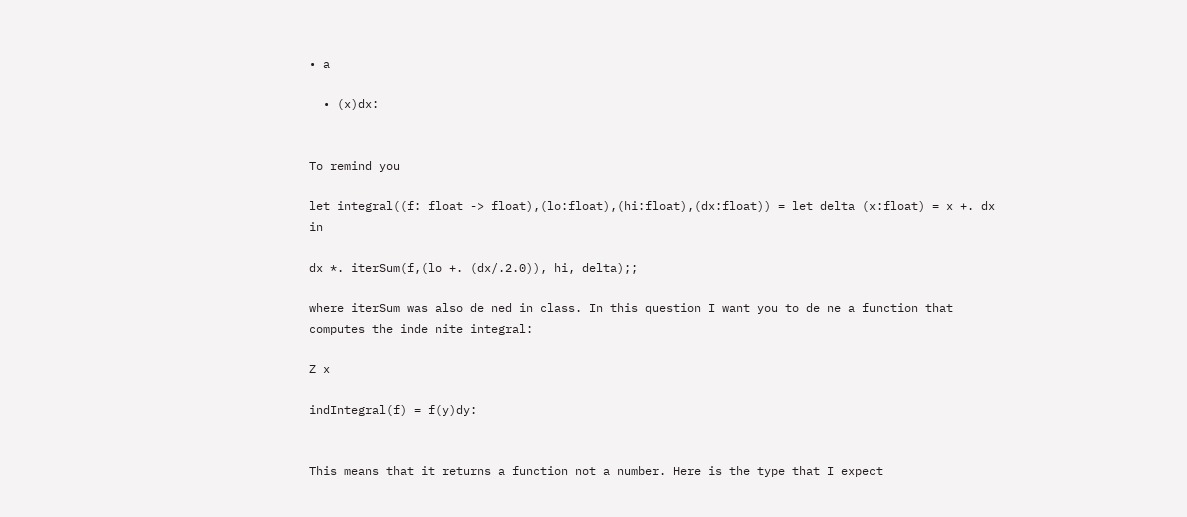• a

  • (x)dx:


To remind you

let integral((f: float -> float),(lo:float),(hi:float),(dx:float)) = let delta (x:float) = x +. dx in

dx *. iterSum(f,(lo +. (dx/.2.0)), hi, delta);;

where iterSum was also de ned in class. In this question I want you to de ne a function that computes the inde nite integral:

Z x

indIntegral(f) = f(y)dy:


This means that it returns a function not a number. Here is the type that I expect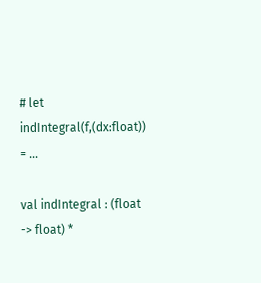# let indIntegral(f,(dx:float)) = …

val indIntegral : (float -> float) *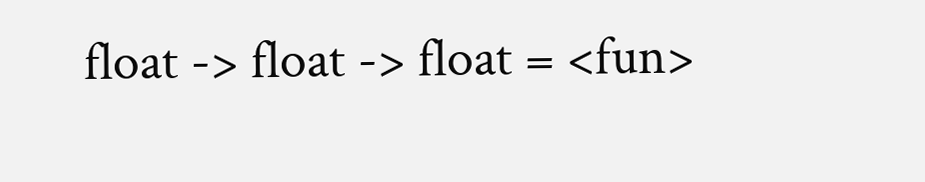float -> float -> float = <fun>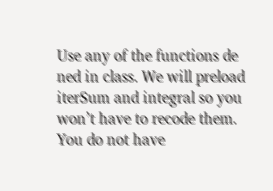Use any of the functions de ned in class. We will preload iterSum and integral so you won’t have to recode them. You do not have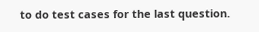to do test cases for the last question.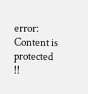error: Content is protected !!